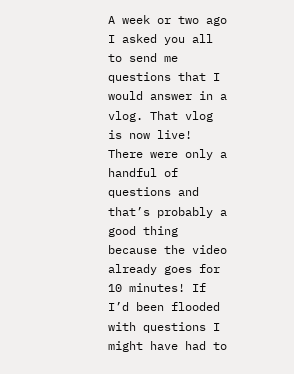A week or two ago I asked you all to send me questions that I would answer in a vlog. That vlog is now live! There were only a handful of questions and that’s probably a good thing because the video already goes for 10 minutes! If I’d been flooded with questions I might have had to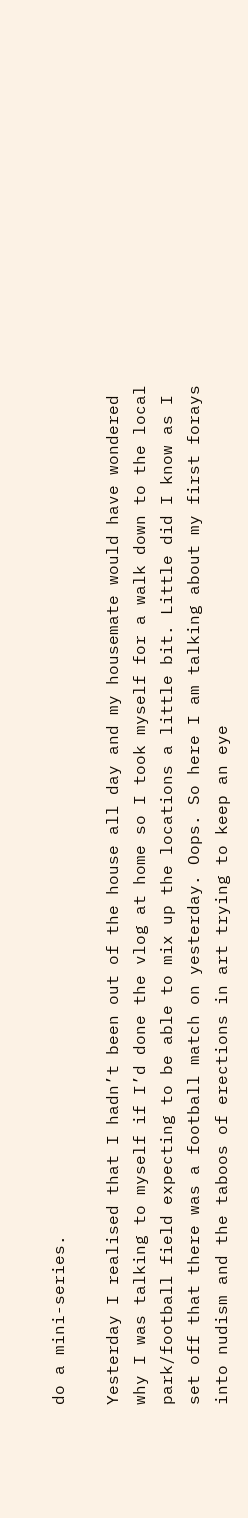do a mini-series.

Yesterday I realised that I hadn’t been out of the house all day and my housemate would have wondered why I was talking to myself if I’d done the vlog at home so I took myself for a walk down to the local park/football field expecting to be able to mix up the locations a little bit. Little did I know as I set off that there was a football match on yesterday. Oops. So here I am talking about my first forays into nudism and the taboos of erections in art trying to keep an eye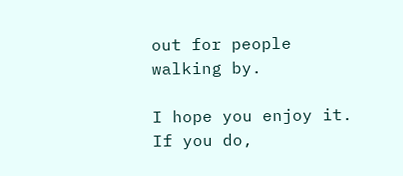out for people walking by.

I hope you enjoy it. If you do,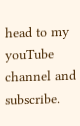head to my youTube channel and subscribe.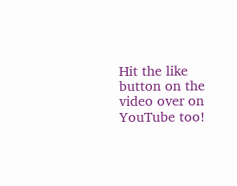Hit the like button on the video over on YouTube too!